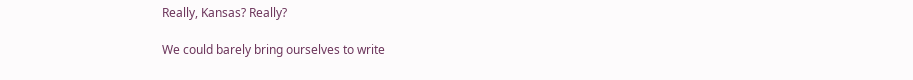Really, Kansas? Really?

We could barely bring ourselves to write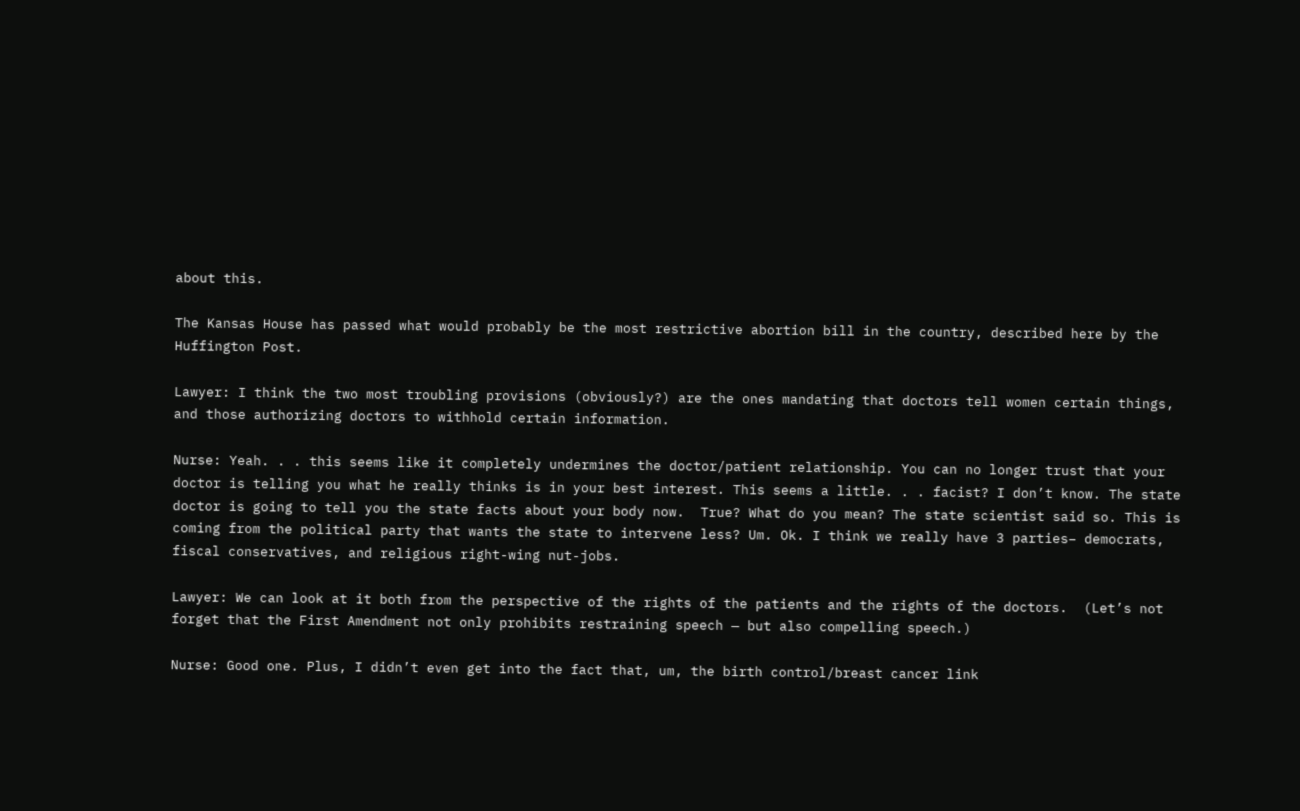about this.

The Kansas House has passed what would probably be the most restrictive abortion bill in the country, described here by the Huffington Post.

Lawyer: I think the two most troubling provisions (obviously?) are the ones mandating that doctors tell women certain things, and those authorizing doctors to withhold certain information.

Nurse: Yeah. . . this seems like it completely undermines the doctor/patient relationship. You can no longer trust that your doctor is telling you what he really thinks is in your best interest. This seems a little. . . facist? I don’t know. The state doctor is going to tell you the state facts about your body now.  True? What do you mean? The state scientist said so. This is coming from the political party that wants the state to intervene less? Um. Ok. I think we really have 3 parties– democrats, fiscal conservatives, and religious right-wing nut-jobs.

Lawyer: We can look at it both from the perspective of the rights of the patients and the rights of the doctors.  (Let’s not forget that the First Amendment not only prohibits restraining speech — but also compelling speech.)

Nurse: Good one. Plus, I didn’t even get into the fact that, um, the birth control/breast cancer link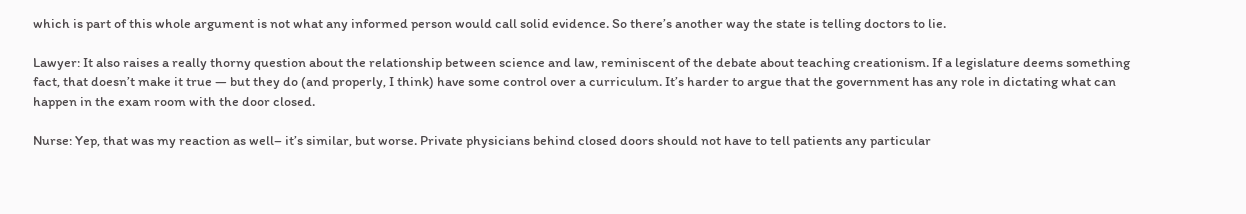which is part of this whole argument is not what any informed person would call solid evidence. So there’s another way the state is telling doctors to lie.

Lawyer: It also raises a really thorny question about the relationship between science and law, reminiscent of the debate about teaching creationism. If a legislature deems something fact, that doesn’t make it true — but they do (and properly, I think) have some control over a curriculum. It’s harder to argue that the government has any role in dictating what can happen in the exam room with the door closed.

Nurse: Yep, that was my reaction as well– it’s similar, but worse. Private physicians behind closed doors should not have to tell patients any particular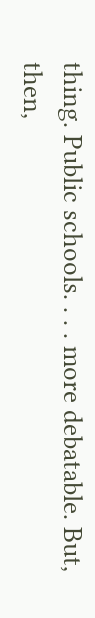thing. Public schools. . . . more debatable. But, then,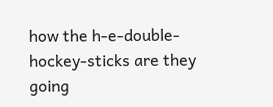how the h-e-double-hockey-sticks are they going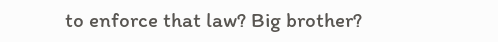to enforce that law? Big brother?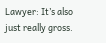Lawyer: It’s also just really gross.